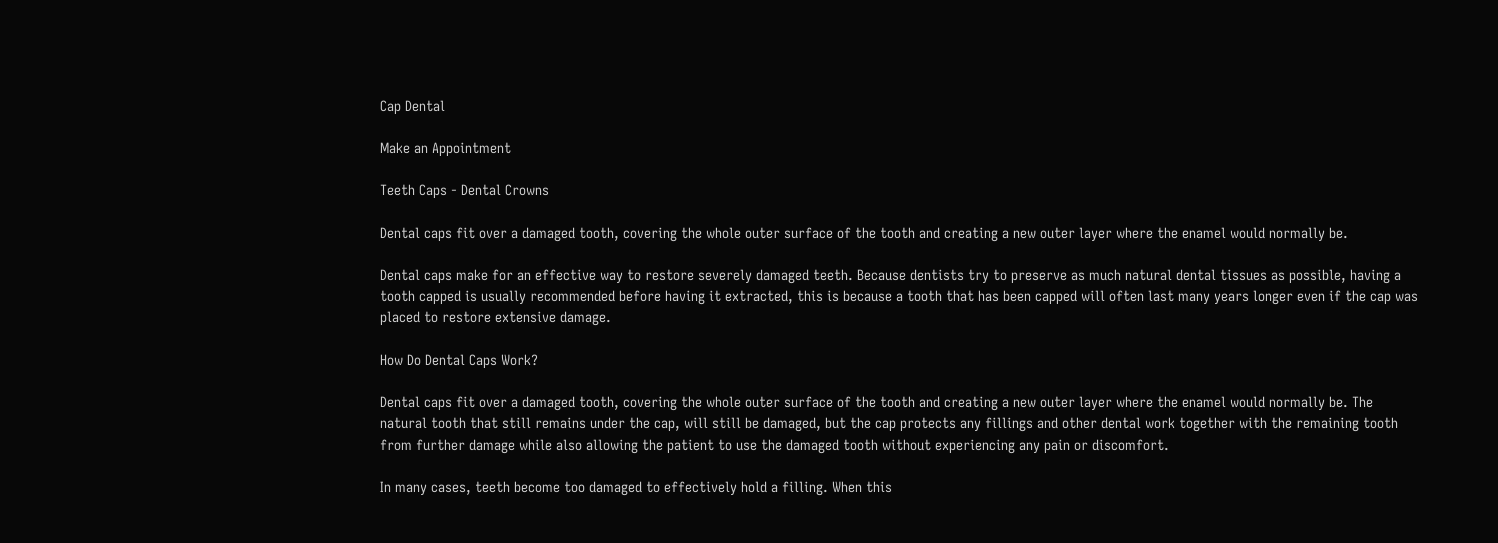Cap Dental

Make an Appointment

Teeth Caps - Dental Crowns

Dental caps fit over a damaged tooth, covering the whole outer surface of the tooth and creating a new outer layer where the enamel would normally be.

Dental caps make for an effective way to restore severely damaged teeth. Because dentists try to preserve as much natural dental tissues as possible, having a tooth capped is usually recommended before having it extracted, this is because a tooth that has been capped will often last many years longer even if the cap was placed to restore extensive damage.

How Do Dental Caps Work?

Dental caps fit over a damaged tooth, covering the whole outer surface of the tooth and creating a new outer layer where the enamel would normally be. The natural tooth that still remains under the cap, will still be damaged, but the cap protects any fillings and other dental work together with the remaining tooth from further damage while also allowing the patient to use the damaged tooth without experiencing any pain or discomfort.

In many cases, teeth become too damaged to effectively hold a filling. When this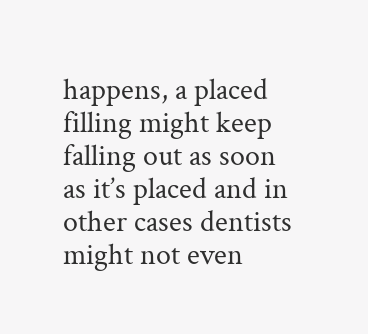happens, a placed filling might keep falling out as soon as it’s placed and in other cases dentists might not even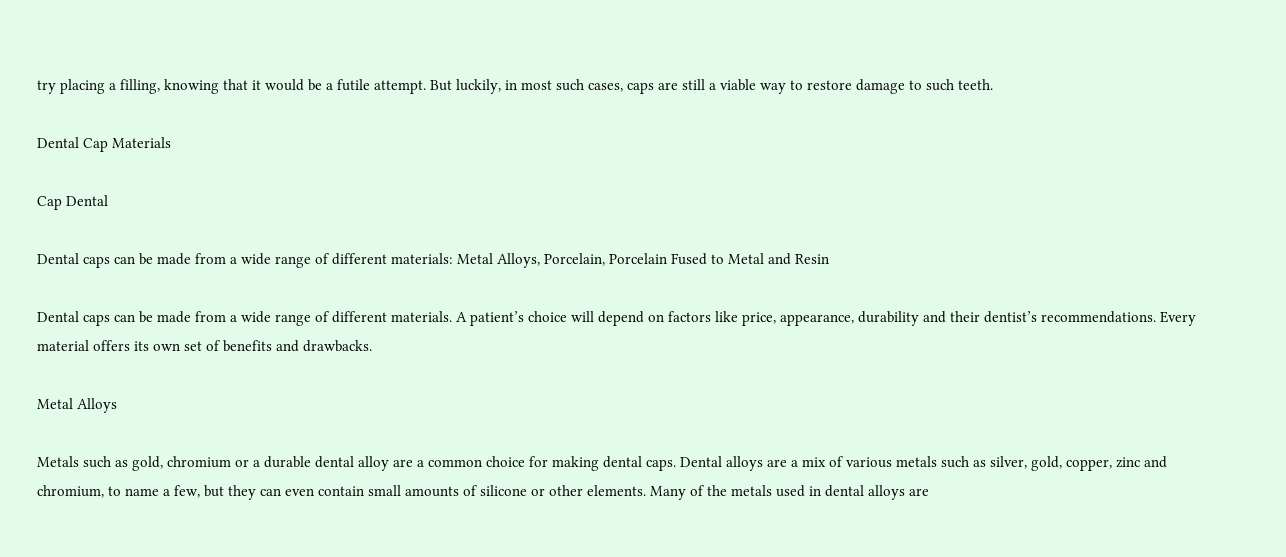try placing a filling, knowing that it would be a futile attempt. But luckily, in most such cases, caps are still a viable way to restore damage to such teeth.

Dental Cap Materials

Cap Dental

Dental caps can be made from a wide range of different materials: Metal Alloys, Porcelain, Porcelain Fused to Metal and Resin

Dental caps can be made from a wide range of different materials. A patient’s choice will depend on factors like price, appearance, durability and their dentist’s recommendations. Every material offers its own set of benefits and drawbacks.

Metal Alloys

Metals such as gold, chromium or a durable dental alloy are a common choice for making dental caps. Dental alloys are a mix of various metals such as silver, gold, copper, zinc and chromium, to name a few, but they can even contain small amounts of silicone or other elements. Many of the metals used in dental alloys are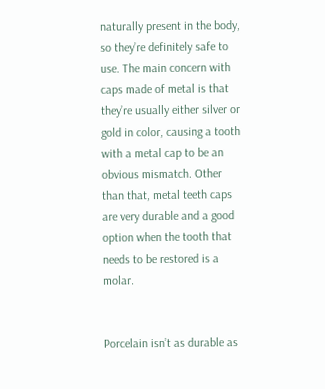naturally present in the body, so they’re definitely safe to use. The main concern with caps made of metal is that they’re usually either silver or gold in color, causing a tooth with a metal cap to be an obvious mismatch. Other than that, metal teeth caps are very durable and a good option when the tooth that needs to be restored is a molar.


Porcelain isn’t as durable as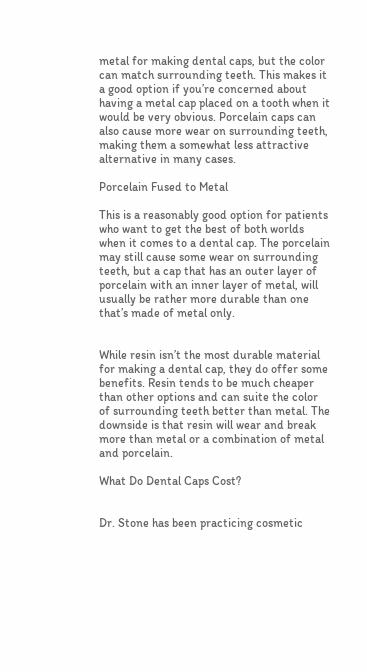metal for making dental caps, but the color can match surrounding teeth. This makes it a good option if you’re concerned about having a metal cap placed on a tooth when it would be very obvious. Porcelain caps can also cause more wear on surrounding teeth, making them a somewhat less attractive alternative in many cases.

Porcelain Fused to Metal

This is a reasonably good option for patients who want to get the best of both worlds when it comes to a dental cap. The porcelain may still cause some wear on surrounding teeth, but a cap that has an outer layer of porcelain with an inner layer of metal, will usually be rather more durable than one that’s made of metal only.


While resin isn’t the most durable material for making a dental cap, they do offer some benefits. Resin tends to be much cheaper than other options and can suite the color of surrounding teeth better than metal. The downside is that resin will wear and break more than metal or a combination of metal and porcelain.

What Do Dental Caps Cost?


Dr. Stone has been practicing cosmetic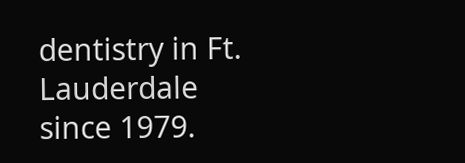dentistry in Ft. Lauderdale since 1979.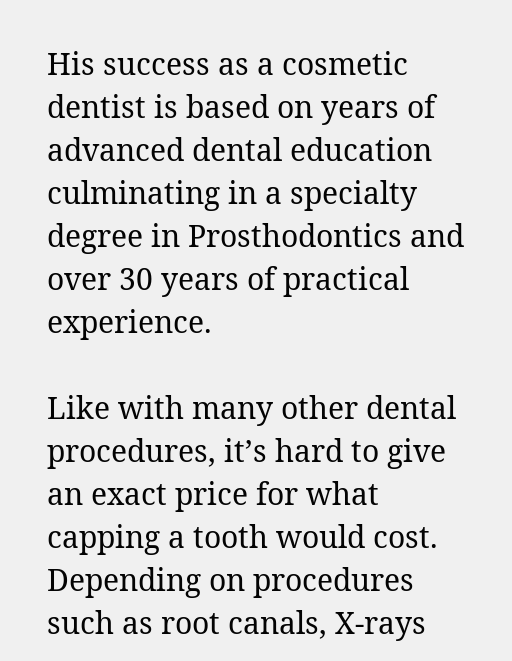His success as a cosmetic dentist is based on years of advanced dental education culminating in a specialty degree in Prosthodontics and over 30 years of practical experience.

Like with many other dental procedures, it’s hard to give an exact price for what capping a tooth would cost. Depending on procedures such as root canals, X-rays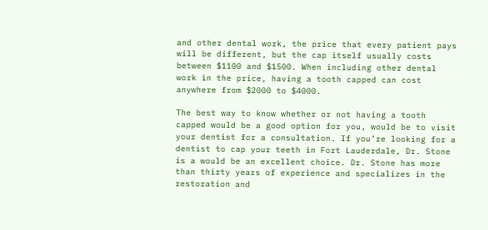and other dental work, the price that every patient pays will be different, but the cap itself usually costs between $1100 and $1500. When including other dental work in the price, having a tooth capped can cost anywhere from $2000 to $4000.

The best way to know whether or not having a tooth capped would be a good option for you, would be to visit your dentist for a consultation. If you’re looking for a dentist to cap your teeth in Fort Lauderdale, Dr. Stone is a would be an excellent choice. Dr. Stone has more than thirty years of experience and specializes in the restoration and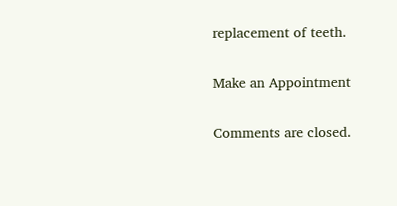replacement of teeth.

Make an Appointment

Comments are closed.